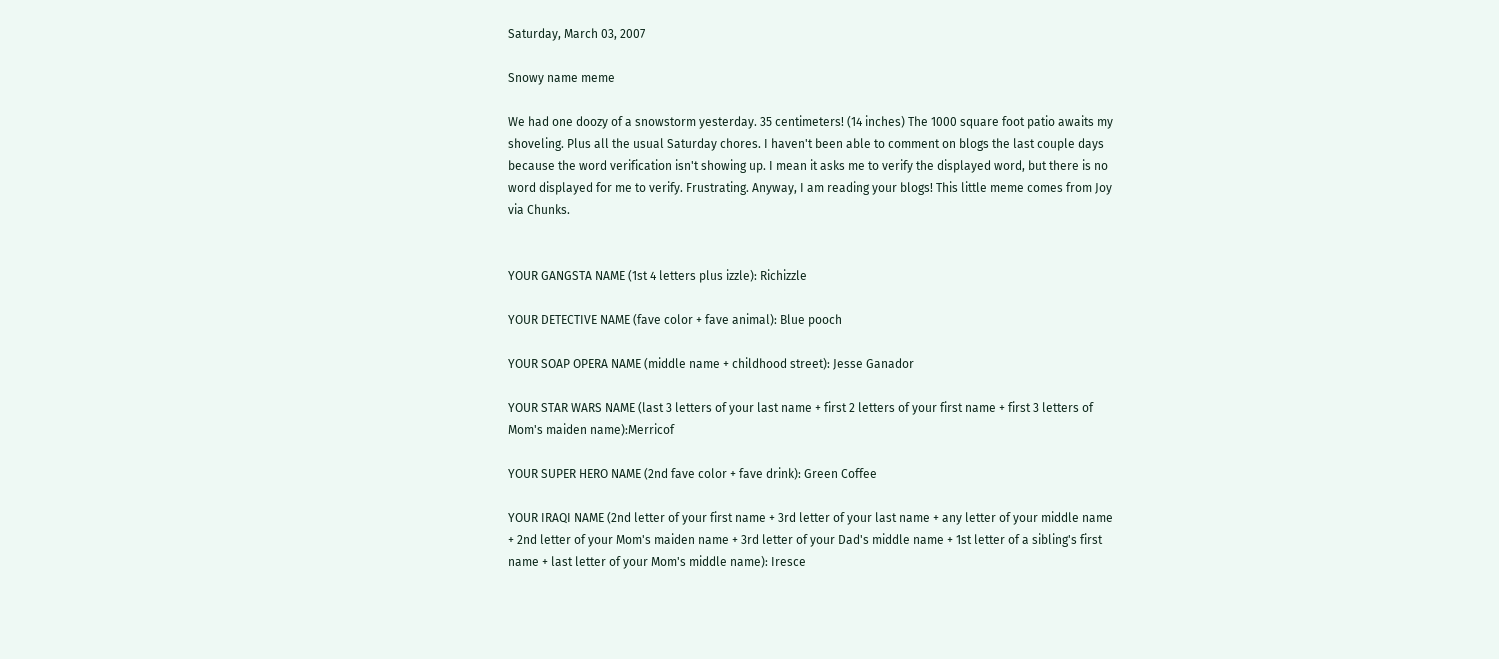Saturday, March 03, 2007

Snowy name meme

We had one doozy of a snowstorm yesterday. 35 centimeters! (14 inches) The 1000 square foot patio awaits my shoveling. Plus all the usual Saturday chores. I haven't been able to comment on blogs the last couple days because the word verification isn't showing up. I mean it asks me to verify the displayed word, but there is no word displayed for me to verify. Frustrating. Anyway, I am reading your blogs! This little meme comes from Joy via Chunks.


YOUR GANGSTA NAME (1st 4 letters plus izzle): Richizzle

YOUR DETECTIVE NAME (fave color + fave animal): Blue pooch

YOUR SOAP OPERA NAME (middle name + childhood street): Jesse Ganador

YOUR STAR WARS NAME (last 3 letters of your last name + first 2 letters of your first name + first 3 letters of Mom's maiden name):Merricof

YOUR SUPER HERO NAME (2nd fave color + fave drink): Green Coffee

YOUR IRAQI NAME (2nd letter of your first name + 3rd letter of your last name + any letter of your middle name + 2nd letter of your Mom's maiden name + 3rd letter of your Dad's middle name + 1st letter of a sibling's first name + last letter of your Mom's middle name): Iresce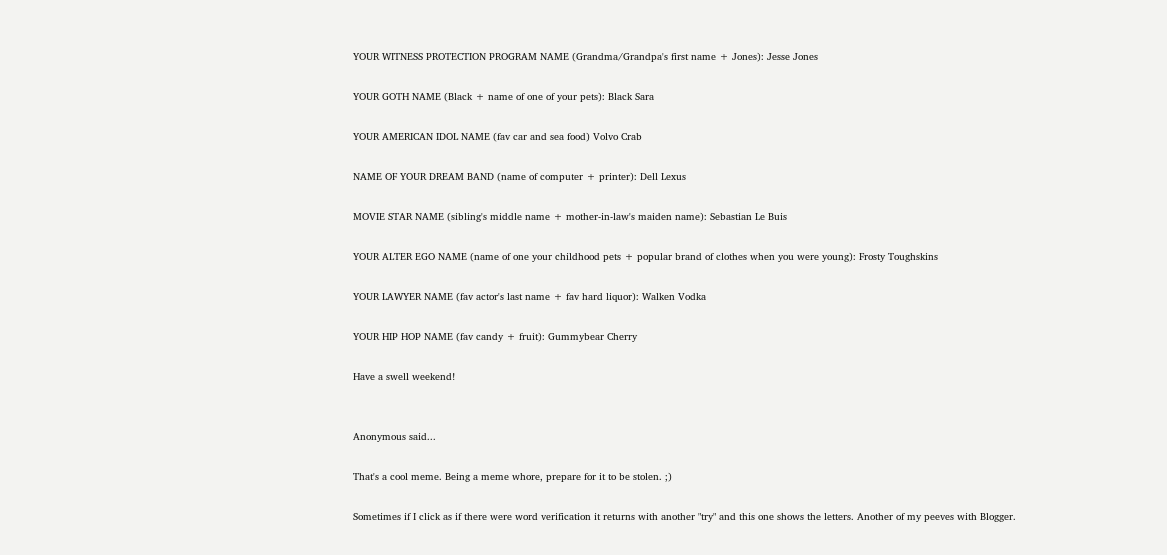YOUR WITNESS PROTECTION PROGRAM NAME (Grandma/Grandpa's first name + Jones): Jesse Jones

YOUR GOTH NAME (Black + name of one of your pets): Black Sara

YOUR AMERICAN IDOL NAME (fav car and sea food) Volvo Crab

NAME OF YOUR DREAM BAND (name of computer + printer): Dell Lexus

MOVIE STAR NAME (sibling's middle name + mother-in-law's maiden name): Sebastian Le Buis

YOUR ALTER EGO NAME (name of one your childhood pets + popular brand of clothes when you were young): Frosty Toughskins

YOUR LAWYER NAME (fav actor's last name + fav hard liquor): Walken Vodka

YOUR HIP HOP NAME (fav candy + fruit): Gummybear Cherry

Have a swell weekend!


Anonymous said...

That's a cool meme. Being a meme whore, prepare for it to be stolen. ;)

Sometimes if I click as if there were word verification it returns with another "try" and this one shows the letters. Another of my peeves with Blogger.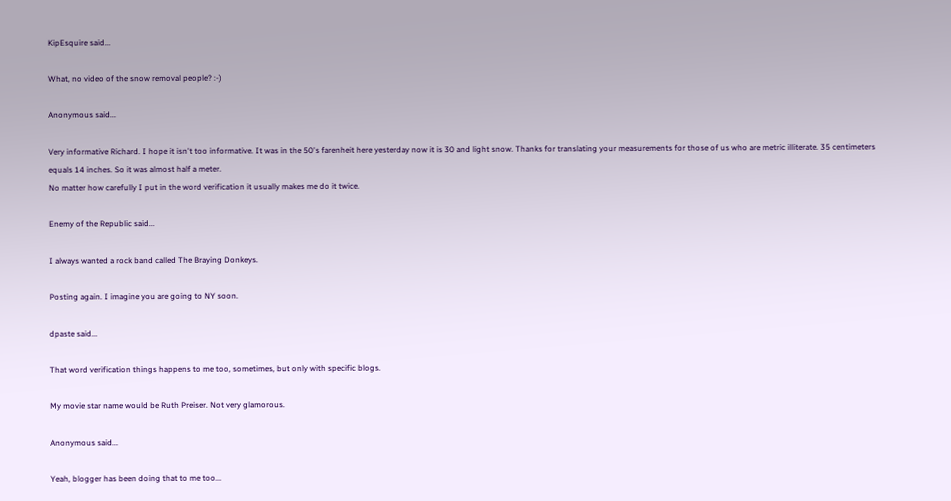KipEsquire said...

What, no video of the snow removal people? :-)

Anonymous said...

Very informative Richard. I hope it isn't too informative. It was in the 50's farenheit here yesterday now it is 30 and light snow. Thanks for translating your measurements for those of us who are metric illiterate. 35 centimeters equals 14 inches. So it was almost half a meter.
No matter how carefully I put in the word verification it usually makes me do it twice.

Enemy of the Republic said...

I always wanted a rock band called The Braying Donkeys.

Posting again. I imagine you are going to NY soon.

dpaste said...

That word verification things happens to me too, sometimes, but only with specific blogs.

My movie star name would be Ruth Preiser. Not very glamorous.

Anonymous said...

Yeah, blogger has been doing that to me too...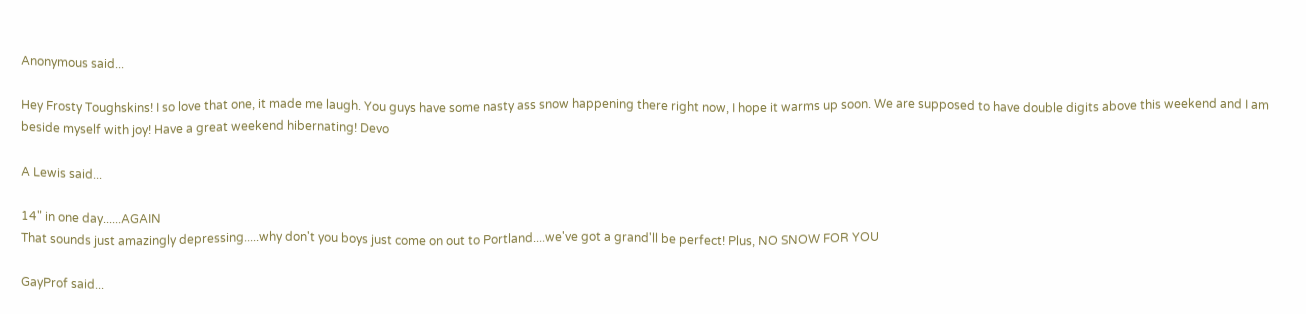Anonymous said...

Hey Frosty Toughskins! I so love that one, it made me laugh. You guys have some nasty ass snow happening there right now, I hope it warms up soon. We are supposed to have double digits above this weekend and I am beside myself with joy! Have a great weekend hibernating! Devo

A Lewis said...

14" in one day......AGAIN
That sounds just amazingly depressing.....why don't you boys just come on out to Portland....we've got a grand'll be perfect! Plus, NO SNOW FOR YOU

GayProf said...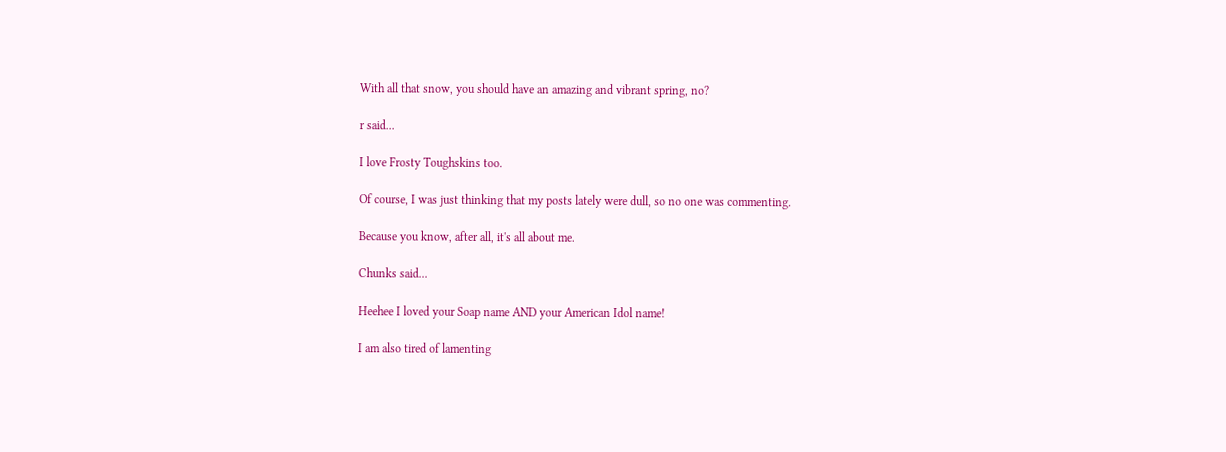With all that snow, you should have an amazing and vibrant spring, no?

r said...

I love Frosty Toughskins too.

Of course, I was just thinking that my posts lately were dull, so no one was commenting.

Because you know, after all, it's all about me.

Chunks said...

Heehee I loved your Soap name AND your American Idol name!

I am also tired of lamenting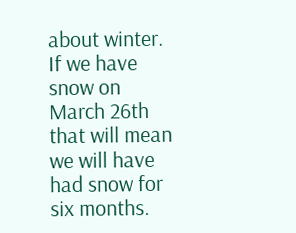about winter. If we have snow on March 26th that will mean we will have had snow for six months.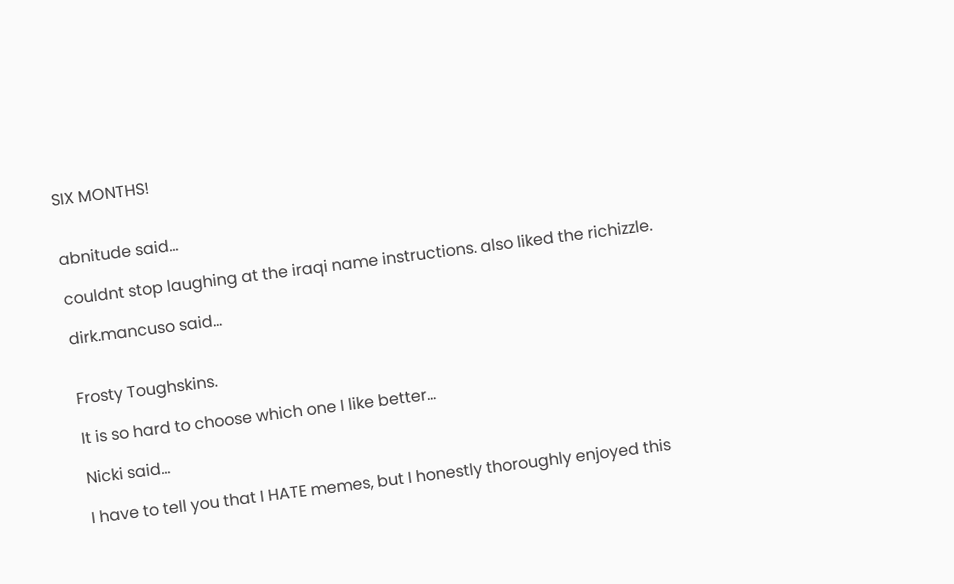SIX MONTHS!


abnitude said...

couldnt stop laughing at the iraqi name instructions. also liked the richizzle.

dirk.mancuso said...


Frosty Toughskins.

It is so hard to choose which one I like better...

Nicki said...

I have to tell you that I HATE memes, but I honestly thoroughly enjoyed this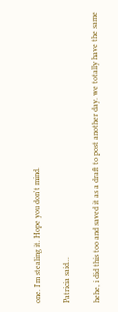one. I'm stealing it. Hope you don't mind.

Patricia said...

hehe, i did this too and saved it as a draft to post another day. we totally have the same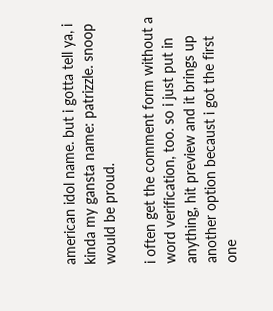american idol name. but i gotta tell ya, i kinda my gansta name: patrizzle. snoop would be proud.

i often get the comment form without a word verification, too. so i just put in anything, hit preview and it brings up another option becaust i got the first one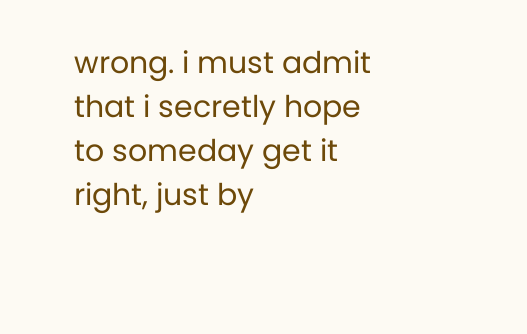wrong. i must admit that i secretly hope to someday get it right, just by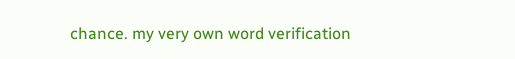chance. my very own word verification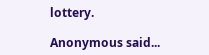lottery.

Anonymous said...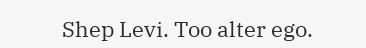Shep Levi. Too alter ego.